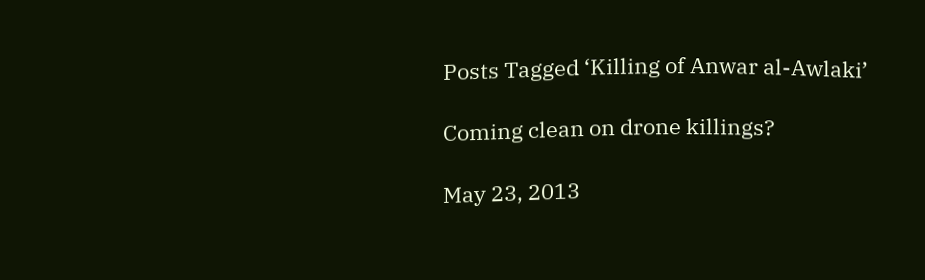Posts Tagged ‘Killing of Anwar al-Awlaki’

Coming clean on drone killings?

May 23, 2013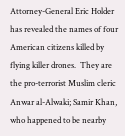Attorney-General Eric Holder has revealed the names of four American citizens killed by flying killer drones.  They are the pro-terrorist Muslim cleric Anwar al-Alwaki; Samir Khan, who happened to be nearby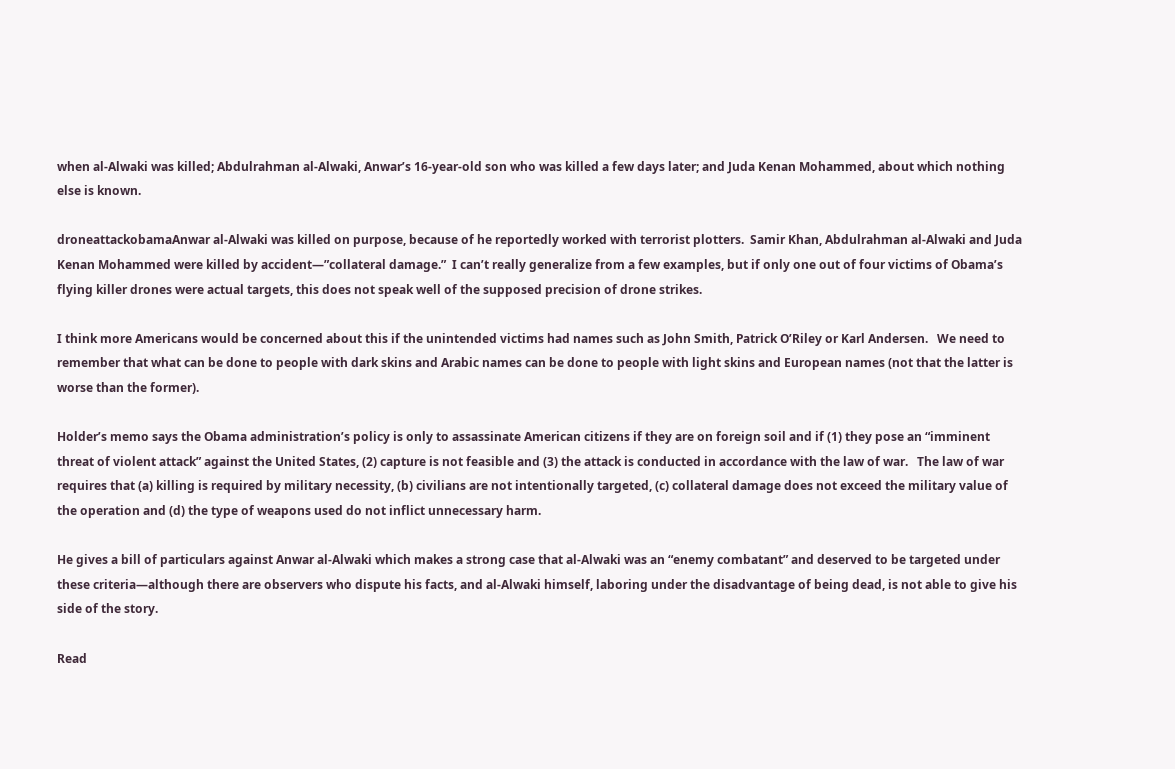when al-Alwaki was killed; Abdulrahman al-Alwaki, Anwar’s 16-year-old son who was killed a few days later; and Juda Kenan Mohammed, about which nothing else is known.

droneattackobamaAnwar al-Alwaki was killed on purpose, because of he reportedly worked with terrorist plotters.  Samir Khan, Abdulrahman al-Alwaki and Juda Kenan Mohammed were killed by accident—”collateral damage.”  I can’t really generalize from a few examples, but if only one out of four victims of Obama’s flying killer drones were actual targets, this does not speak well of the supposed precision of drone strikes.

I think more Americans would be concerned about this if the unintended victims had names such as John Smith, Patrick O’Riley or Karl Andersen.   We need to remember that what can be done to people with dark skins and Arabic names can be done to people with light skins and European names (not that the latter is worse than the former).

Holder’s memo says the Obama administration’s policy is only to assassinate American citizens if they are on foreign soil and if (1) they pose an “imminent threat of violent attack” against the United States, (2) capture is not feasible and (3) the attack is conducted in accordance with the law of war.   The law of war requires that (a) killing is required by military necessity, (b) civilians are not intentionally targeted, (c) collateral damage does not exceed the military value of the operation and (d) the type of weapons used do not inflict unnecessary harm.

He gives a bill of particulars against Anwar al-Alwaki which makes a strong case that al-Alwaki was an “enemy combatant” and deserved to be targeted under these criteria—although there are observers who dispute his facts, and al-Alwaki himself, laboring under the disadvantage of being dead, is not able to give his side of the story.

Read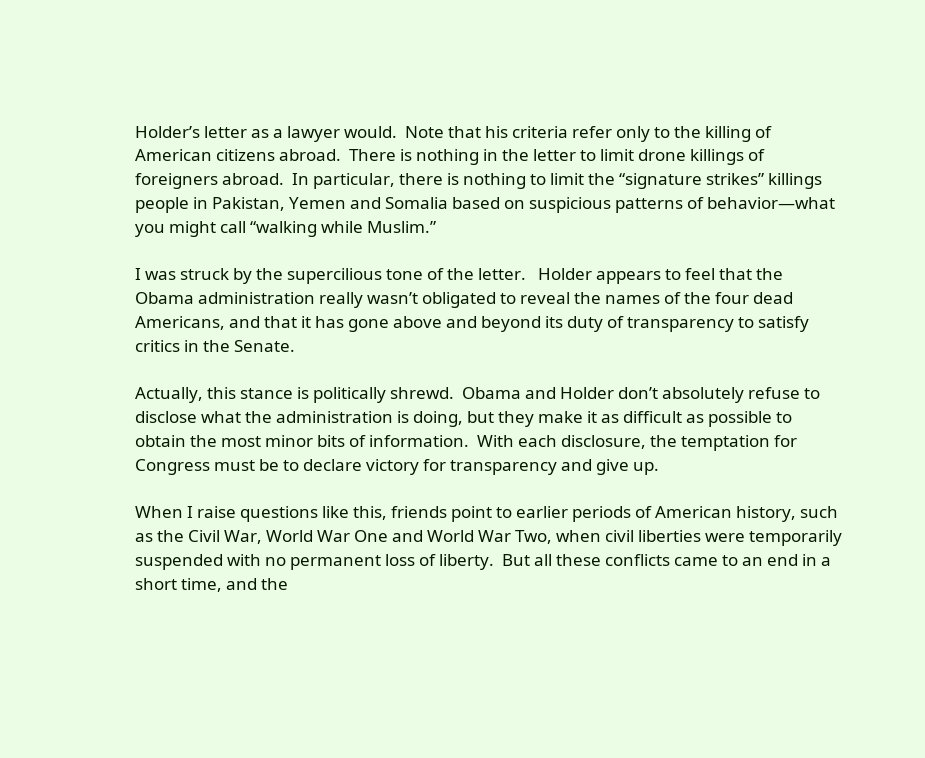Holder’s letter as a lawyer would.  Note that his criteria refer only to the killing of American citizens abroad.  There is nothing in the letter to limit drone killings of foreigners abroad.  In particular, there is nothing to limit the “signature strikes” killings people in Pakistan, Yemen and Somalia based on suspicious patterns of behavior—what you might call “walking while Muslim.”

I was struck by the supercilious tone of the letter.   Holder appears to feel that the Obama administration really wasn’t obligated to reveal the names of the four dead Americans, and that it has gone above and beyond its duty of transparency to satisfy critics in the Senate.

Actually, this stance is politically shrewd.  Obama and Holder don’t absolutely refuse to disclose what the administration is doing, but they make it as difficult as possible to obtain the most minor bits of information.  With each disclosure, the temptation for Congress must be to declare victory for transparency and give up.

When I raise questions like this, friends point to earlier periods of American history, such as the Civil War, World War One and World War Two, when civil liberties were temporarily suspended with no permanent loss of liberty.  But all these conflicts came to an end in a short time, and the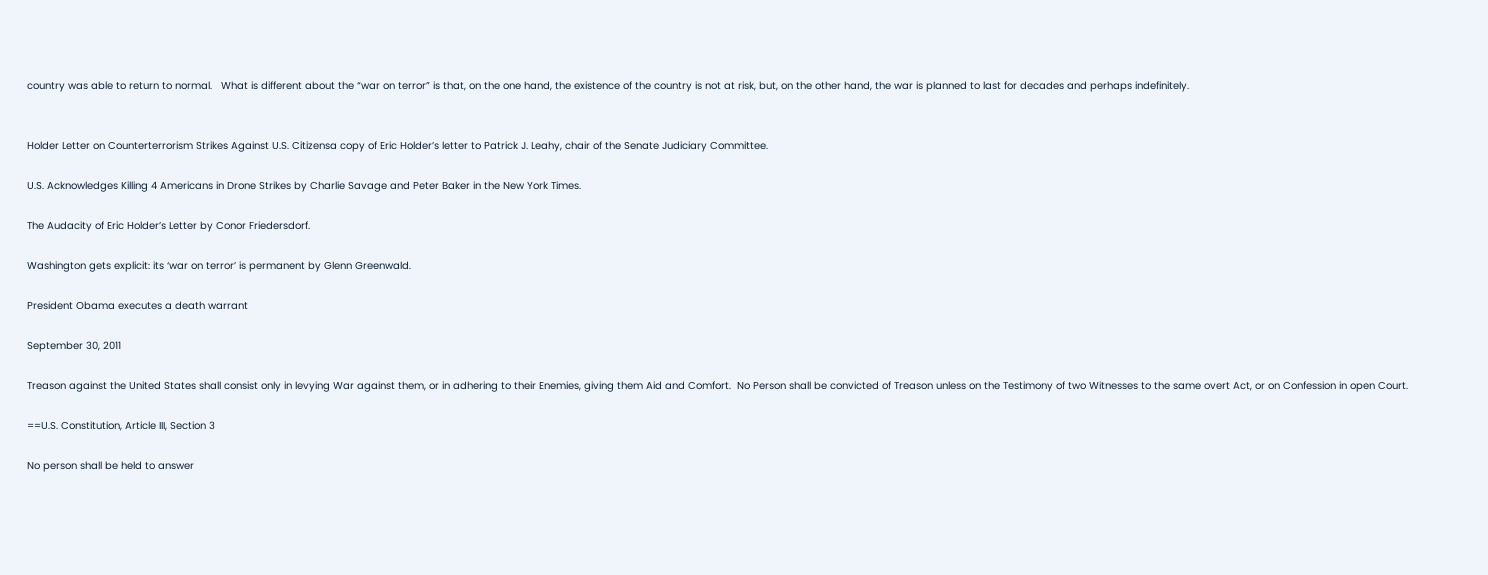country was able to return to normal.   What is different about the “war on terror” is that, on the one hand, the existence of the country is not at risk, but, on the other hand, the war is planned to last for decades and perhaps indefinitely.


Holder Letter on Counterterrorism Strikes Against U.S. Citizensa copy of Eric Holder’s letter to Patrick J. Leahy, chair of the Senate Judiciary Committee.

U.S. Acknowledges Killing 4 Americans in Drone Strikes by Charlie Savage and Peter Baker in the New York Times.

The Audacity of Eric Holder’s Letter by Conor Friedersdorf.

Washington gets explicit: its ‘war on terror’ is permanent by Glenn Greenwald.

President Obama executes a death warrant

September 30, 2011

Treason against the United States shall consist only in levying War against them, or in adhering to their Enemies, giving them Aid and Comfort.  No Person shall be convicted of Treason unless on the Testimony of two Witnesses to the same overt Act, or on Confession in open Court.

==U.S. Constitution, Article III, Section 3

No person shall be held to answer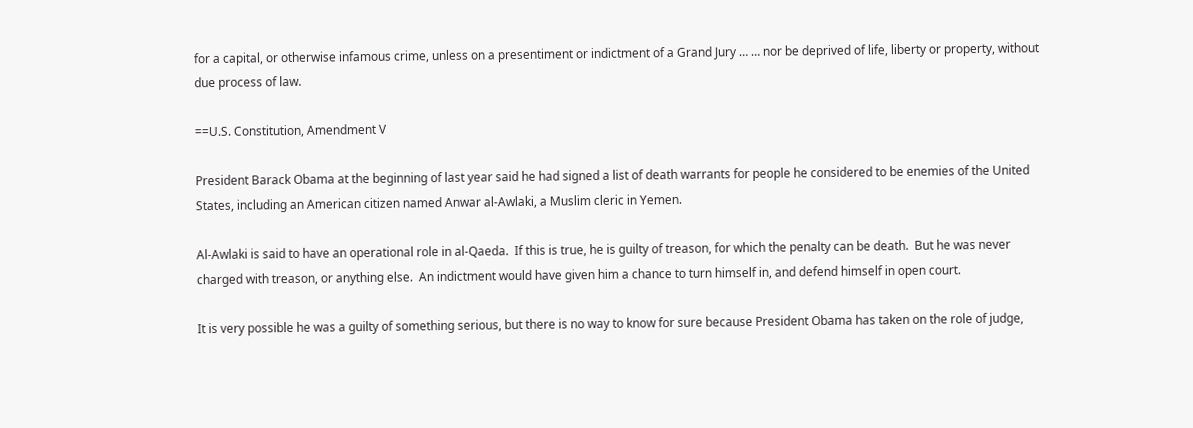for a capital, or otherwise infamous crime, unless on a presentiment or indictment of a Grand Jury … … nor be deprived of life, liberty or property, without due process of law.

==U.S. Constitution, Amendment V

President Barack Obama at the beginning of last year said he had signed a list of death warrants for people he considered to be enemies of the United States, including an American citizen named Anwar al-Awlaki, a Muslim cleric in Yemen.

Al-Awlaki is said to have an operational role in al-Qaeda.  If this is true, he is guilty of treason, for which the penalty can be death.  But he was never charged with treason, or anything else.  An indictment would have given him a chance to turn himself in, and defend himself in open court.

It is very possible he was a guilty of something serious, but there is no way to know for sure because President Obama has taken on the role of judge,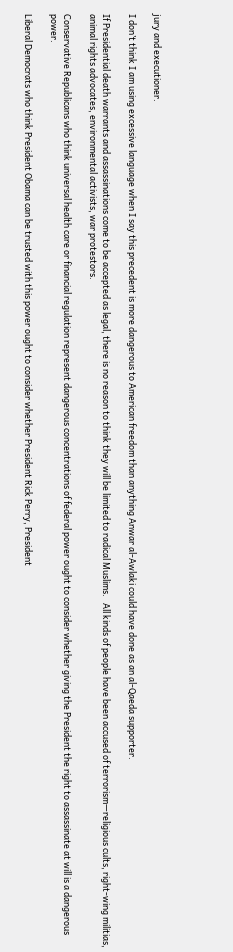jury and executioner.

I don’t think I am using excessive language when I say this precedent is more dangerous to American freedom than anything Anwar al-Awlaki could have done as an al-Qaeda supporter.

If Presidential death warrants and assassinations come to be accepted as legal, there is no reason to think they will be limited to radical Muslims.   All kinds of people have been accused of terrorism—religious cults, right-wing militias, animal rights advocates, environmental activists, war protestors.

Conservative Republicans who think universal health care or financial regulation represent dangerous concentrations of federal power ought to consider whether giving the President the right to assassinate at will is a dangerous power.

Liberal Democrats who think President Obama can be trusted with this power ought to consider whether President Rick Perry, President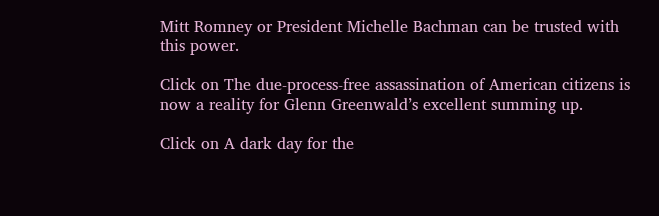Mitt Romney or President Michelle Bachman can be trusted with this power.

Click on The due-process-free assassination of American citizens is now a reality for Glenn Greenwald’s excellent summing up.

Click on A dark day for the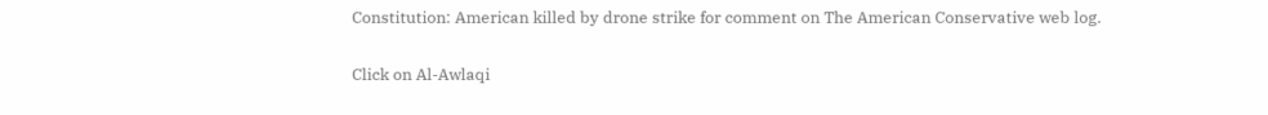Constitution: American killed by drone strike for comment on The American Conservative web log.

Click on Al-Awlaqi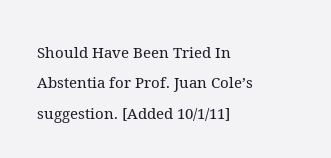Should Have Been Tried In Abstentia for Prof. Juan Cole’s suggestion. [Added 10/1/11]